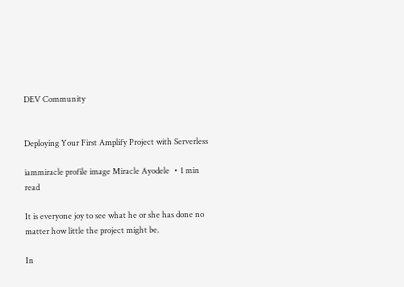DEV Community


Deploying Your First Amplify Project with Serverless

iammiracle profile image Miracle Ayodele ・1 min read

It is everyone joy to see what he or she has done no matter how little the project might be.

In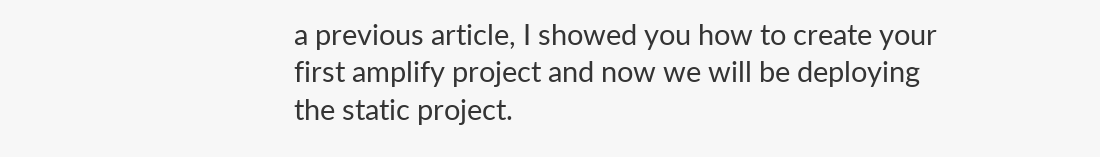a previous article, I showed you how to create your first amplify project and now we will be deploying the static project.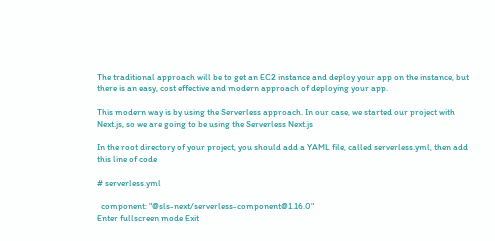The traditional approach will be to get an EC2 instance and deploy your app on the instance, but there is an easy, cost effective and modern approach of deploying your app.

This modern way is by using the Serverless approach. In our case, we started our project with Next.js, so we are going to be using the Serverless Next.js

In the root directory of your project, you should add a YAML file, called serverless.yml, then add this line of code

# serverless.yml

  component: "@sls-next/serverless-component@1.16.0"
Enter fullscreen mode Exit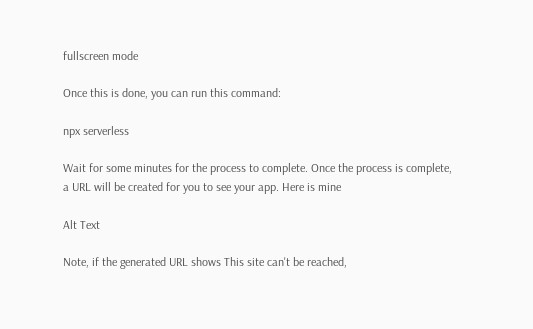fullscreen mode

Once this is done, you can run this command:

npx serverless

Wait for some minutes for the process to complete. Once the process is complete, a URL will be created for you to see your app. Here is mine

Alt Text

Note, if the generated URL shows This site can't be reached,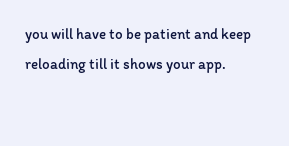you will have to be patient and keep reloading till it shows your app.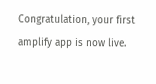Congratulation, your first amplify app is now live.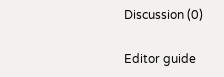Discussion (0)

Editor guide